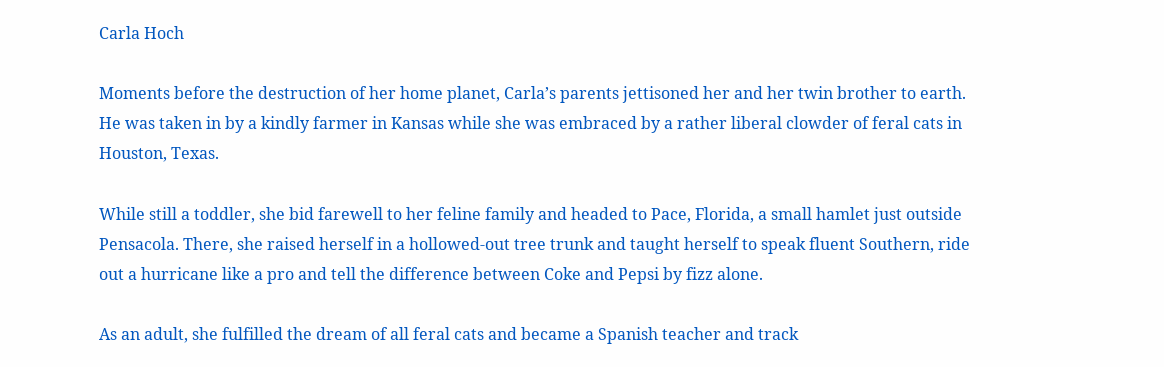Carla Hoch

Moments before the destruction of her home planet, Carla’s parents jettisoned her and her twin brother to earth. He was taken in by a kindly farmer in Kansas while she was embraced by a rather liberal clowder of feral cats in Houston, Texas.

While still a toddler, she bid farewell to her feline family and headed to Pace, Florida, a small hamlet just outside Pensacola. There, she raised herself in a hollowed-out tree trunk and taught herself to speak fluent Southern, ride out a hurricane like a pro and tell the difference between Coke and Pepsi by fizz alone.

As an adult, she fulfilled the dream of all feral cats and became a Spanish teacher and track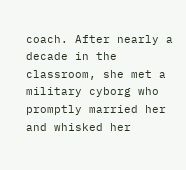coach. After nearly a decade in the classroom, she met a military cyborg who promptly married her and whisked her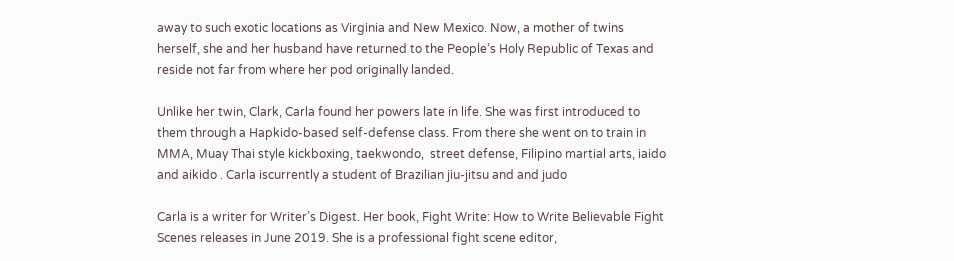away to such exotic locations as Virginia and New Mexico. Now, a mother of twins herself, she and her husband have returned to the People’s Holy Republic of Texas and reside not far from where her pod originally landed.

Unlike her twin, Clark, Carla found her powers late in life. She was first introduced to them through a Hapkido-based self-defense class. From there she went on to train in MMA, Muay Thai style kickboxing, taekwondo,  street defense, Filipino martial arts, iaido and aikido . Carla iscurrently a student of Brazilian jiu-jitsu and and judo

Carla is a writer for Writer’s Digest. Her book, Fight Write: How to Write Believable Fight Scenes releases in June 2019. She is a professional fight scene editor,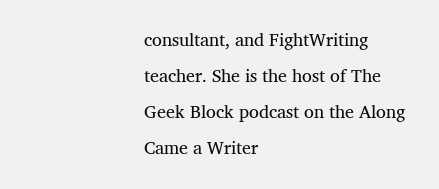consultant, and FightWriting teacher. She is the host of The Geek Block podcast on the Along Came a Writer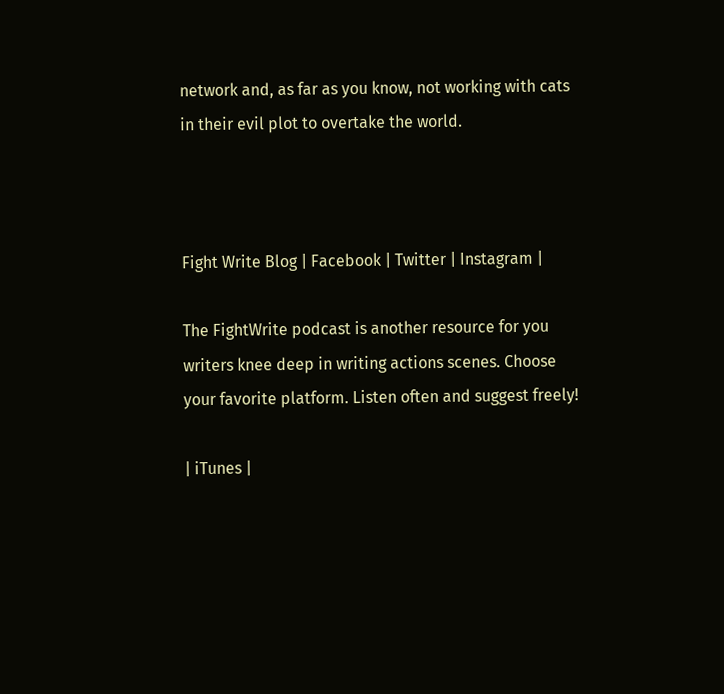network and, as far as you know, not working with cats in their evil plot to overtake the world.



Fight Write Blog | Facebook | Twitter | Instagram |

The FightWrite podcast is another resource for you writers knee deep in writing actions scenes. Choose your favorite platform. Listen often and suggest freely!

| iTunes |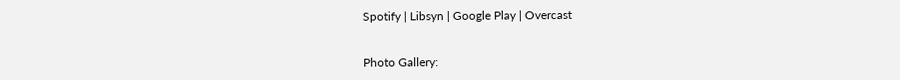Spotify | Libsyn | Google Play | Overcast


Photo Gallery: